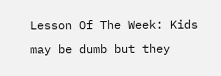Lesson Of The Week: Kids may be dumb but they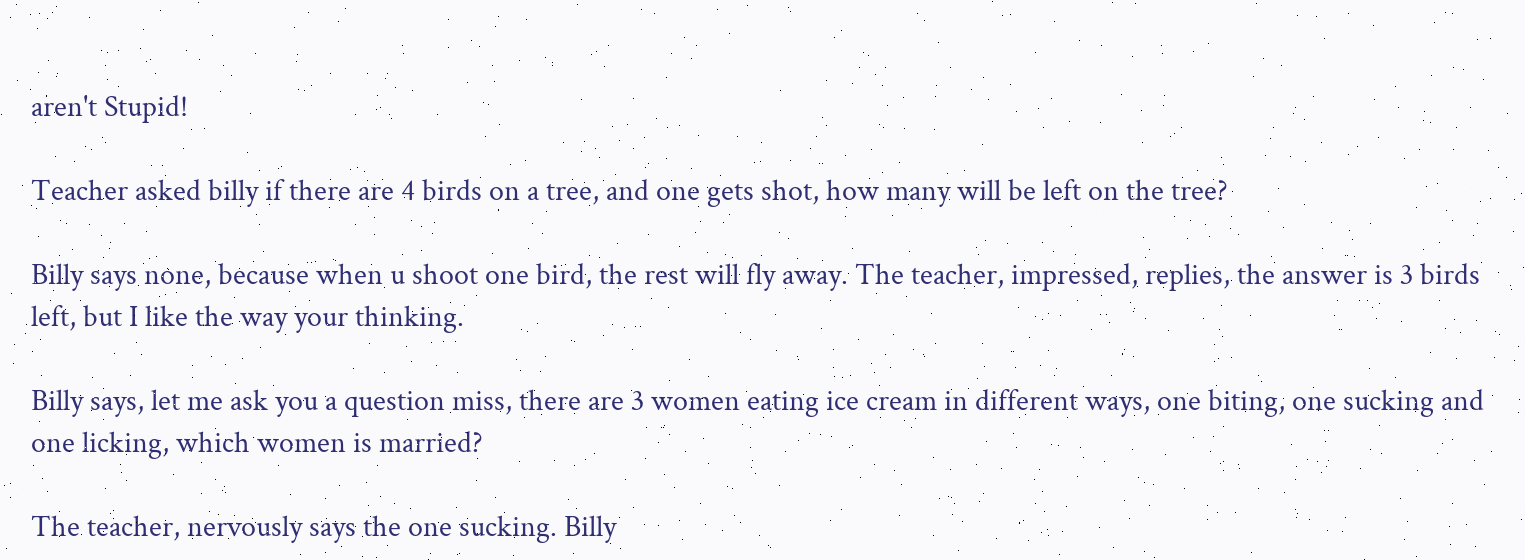aren't Stupid!

Teacher asked billy if there are 4 birds on a tree, and one gets shot, how many will be left on the tree?

Billy says none, because when u shoot one bird, the rest will fly away. The teacher, impressed, replies, the answer is 3 birds left, but I like the way your thinking.

Billy says, let me ask you a question miss, there are 3 women eating ice cream in different ways, one biting, one sucking and one licking, which women is married?

The teacher, nervously says the one sucking. Billy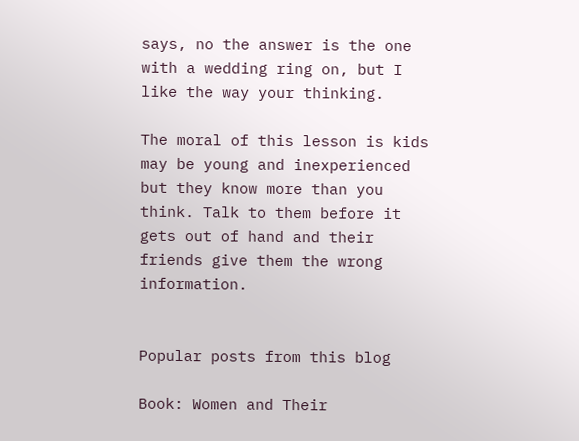says, no the answer is the one with a wedding ring on, but I like the way your thinking.

The moral of this lesson is kids may be young and inexperienced but they know more than you think. Talk to them before it gets out of hand and their friends give them the wrong information.


Popular posts from this blog

Book: Women and Their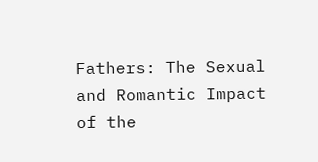Fathers: The Sexual and Romantic Impact of the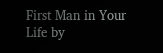First Man in Your Life by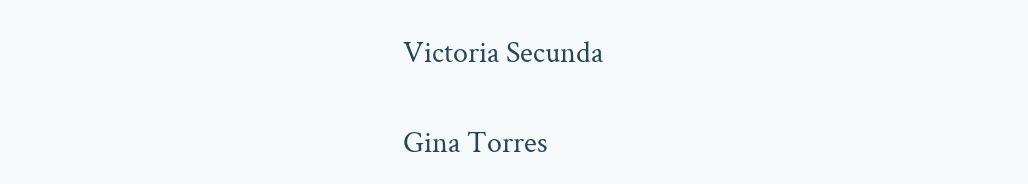Victoria Secunda

Gina Torres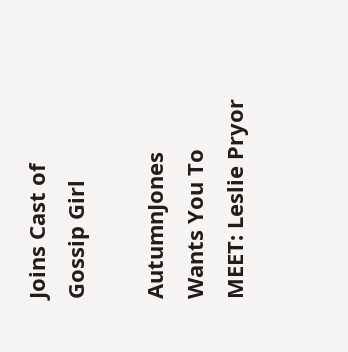Joins Cast of Gossip Girl

AutumnJones Wants You To MEET: Leslie Pryor